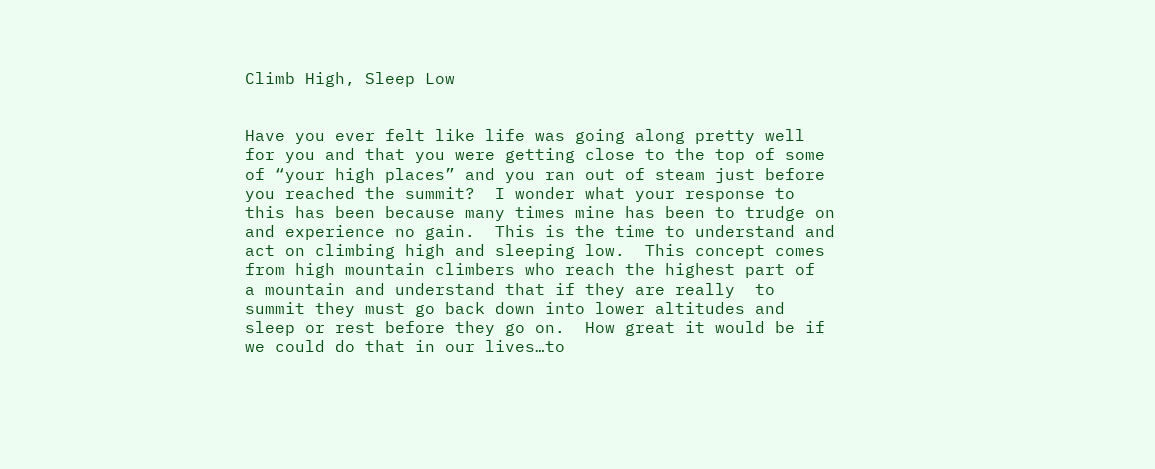Climb High, Sleep Low


Have you ever felt like life was going along pretty well for you and that you were getting close to the top of some of “your high places” and you ran out of steam just before you reached the summit?  I wonder what your response to this has been because many times mine has been to trudge on and experience no gain.  This is the time to understand and act on climbing high and sleeping low.  This concept comes from high mountain climbers who reach the highest part of  a mountain and understand that if they are really  to summit they must go back down into lower altitudes and sleep or rest before they go on.  How great it would be if we could do that in our lives…to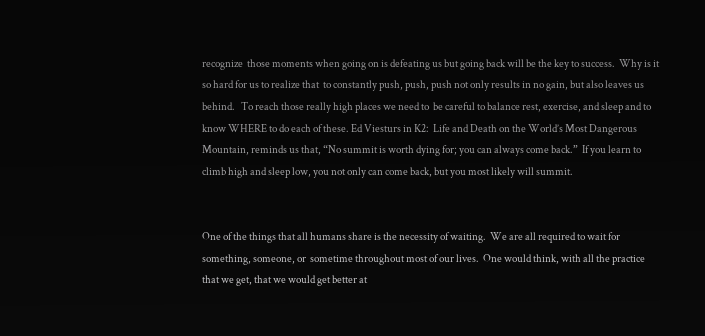recognize  those moments when going on is defeating us but going back will be the key to success.  Why is it so hard for us to realize that  to constantly push, push, push not only results in no gain, but also leaves us behind.   To reach those really high places we need to  be careful to balance rest, exercise, and sleep and to know WHERE to do each of these. Ed Viesturs in K2:  Life and Death on the World’s Most Dangerous Mountain, reminds us that, “No summit is worth dying for; you can always come back.”  If you learn to climb high and sleep low, you not only can come back, but you most likely will summit.


One of the things that all humans share is the necessity of waiting.  We are all required to wait for something, someone, or  sometime throughout most of our lives.  One would think, with all the practice that we get, that we would get better at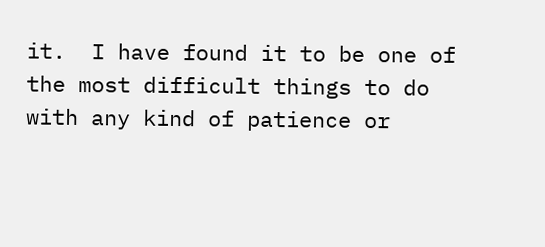it.  I have found it to be one of the most difficult things to do with any kind of patience or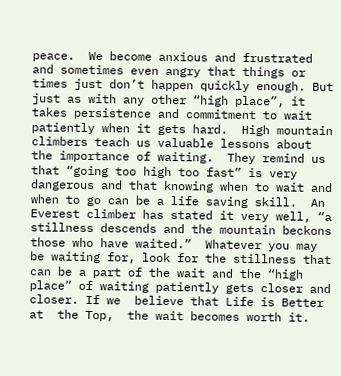peace.  We become anxious and frustrated and sometimes even angry that things or times just don’t happen quickly enough. But just as with any other “high place”, it takes persistence and commitment to wait patiently when it gets hard.  High mountain climbers teach us valuable lessons about the importance of waiting.  They remind us that “going too high too fast” is very dangerous and that knowing when to wait and when to go can be a life saving skill.  An Everest climber has stated it very well, “a stillness descends and the mountain beckons those who have waited.”  Whatever you may be waiting for, look for the stillness that can be a part of the wait and the “high place” of waiting patiently gets closer and closer. If we  believe that Life is Better at  the Top,  the wait becomes worth it.